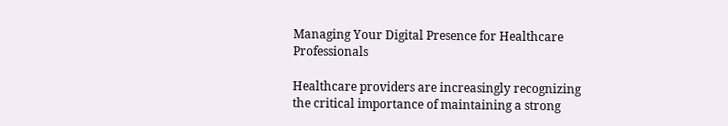Managing Your Digital Presence for Healthcare Professionals

Healthcare providers are increasingly recognizing the critical importance of maintaining a strong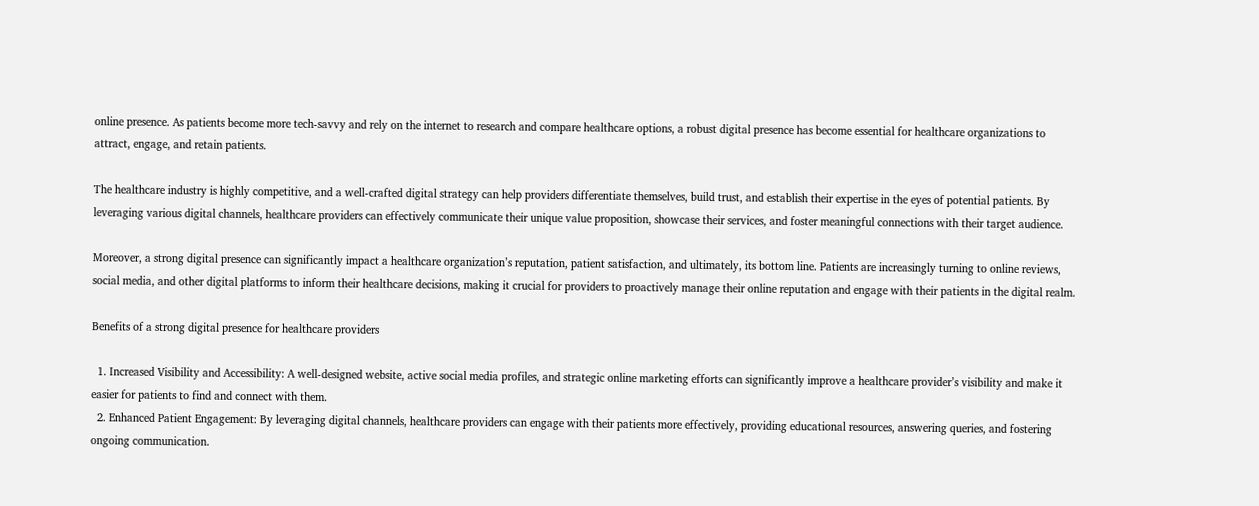online presence. As patients become more tech-savvy and rely on the internet to research and compare healthcare options, a robust digital presence has become essential for healthcare organizations to attract, engage, and retain patients.

The healthcare industry is highly competitive, and a well-crafted digital strategy can help providers differentiate themselves, build trust, and establish their expertise in the eyes of potential patients. By leveraging various digital channels, healthcare providers can effectively communicate their unique value proposition, showcase their services, and foster meaningful connections with their target audience.

Moreover, a strong digital presence can significantly impact a healthcare organization’s reputation, patient satisfaction, and ultimately, its bottom line. Patients are increasingly turning to online reviews, social media, and other digital platforms to inform their healthcare decisions, making it crucial for providers to proactively manage their online reputation and engage with their patients in the digital realm.

Benefits of a strong digital presence for healthcare providers

  1. Increased Visibility and Accessibility: A well-designed website, active social media profiles, and strategic online marketing efforts can significantly improve a healthcare provider’s visibility and make it easier for patients to find and connect with them.
  2. Enhanced Patient Engagement: By leveraging digital channels, healthcare providers can engage with their patients more effectively, providing educational resources, answering queries, and fostering ongoing communication.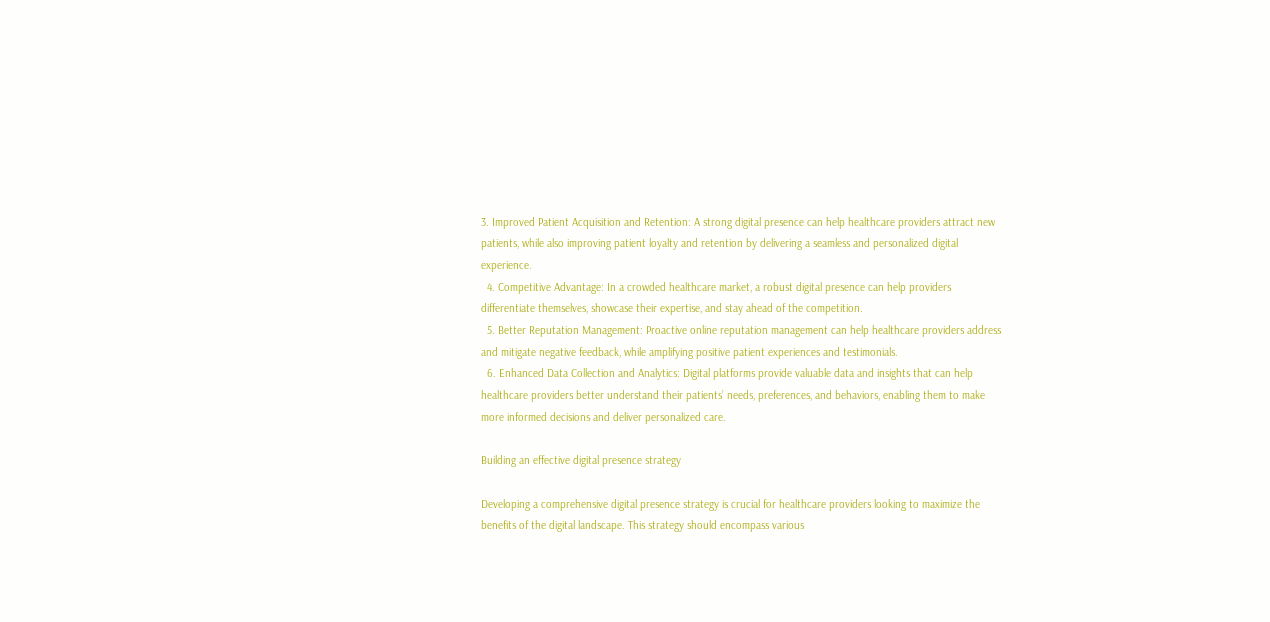3. Improved Patient Acquisition and Retention: A strong digital presence can help healthcare providers attract new patients, while also improving patient loyalty and retention by delivering a seamless and personalized digital experience.
  4. Competitive Advantage: In a crowded healthcare market, a robust digital presence can help providers differentiate themselves, showcase their expertise, and stay ahead of the competition.
  5. Better Reputation Management: Proactive online reputation management can help healthcare providers address and mitigate negative feedback, while amplifying positive patient experiences and testimonials.
  6. Enhanced Data Collection and Analytics: Digital platforms provide valuable data and insights that can help healthcare providers better understand their patients’ needs, preferences, and behaviors, enabling them to make more informed decisions and deliver personalized care.

Building an effective digital presence strategy

Developing a comprehensive digital presence strategy is crucial for healthcare providers looking to maximize the benefits of the digital landscape. This strategy should encompass various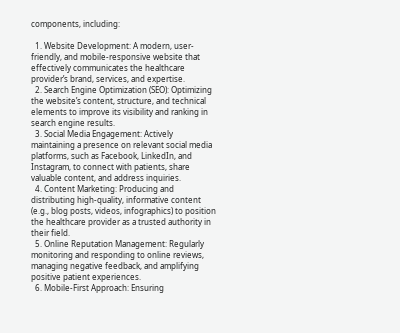components, including:

  1. Website Development: A modern, user-friendly, and mobile-responsive website that effectively communicates the healthcare provider’s brand, services, and expertise.
  2. Search Engine Optimization (SEO): Optimizing the website’s content, structure, and technical elements to improve its visibility and ranking in search engine results.
  3. Social Media Engagement: Actively maintaining a presence on relevant social media platforms, such as Facebook, LinkedIn, and Instagram, to connect with patients, share valuable content, and address inquiries.
  4. Content Marketing: Producing and distributing high-quality, informative content (e.g., blog posts, videos, infographics) to position the healthcare provider as a trusted authority in their field.
  5. Online Reputation Management: Regularly monitoring and responding to online reviews, managing negative feedback, and amplifying positive patient experiences.
  6. Mobile-First Approach: Ensuring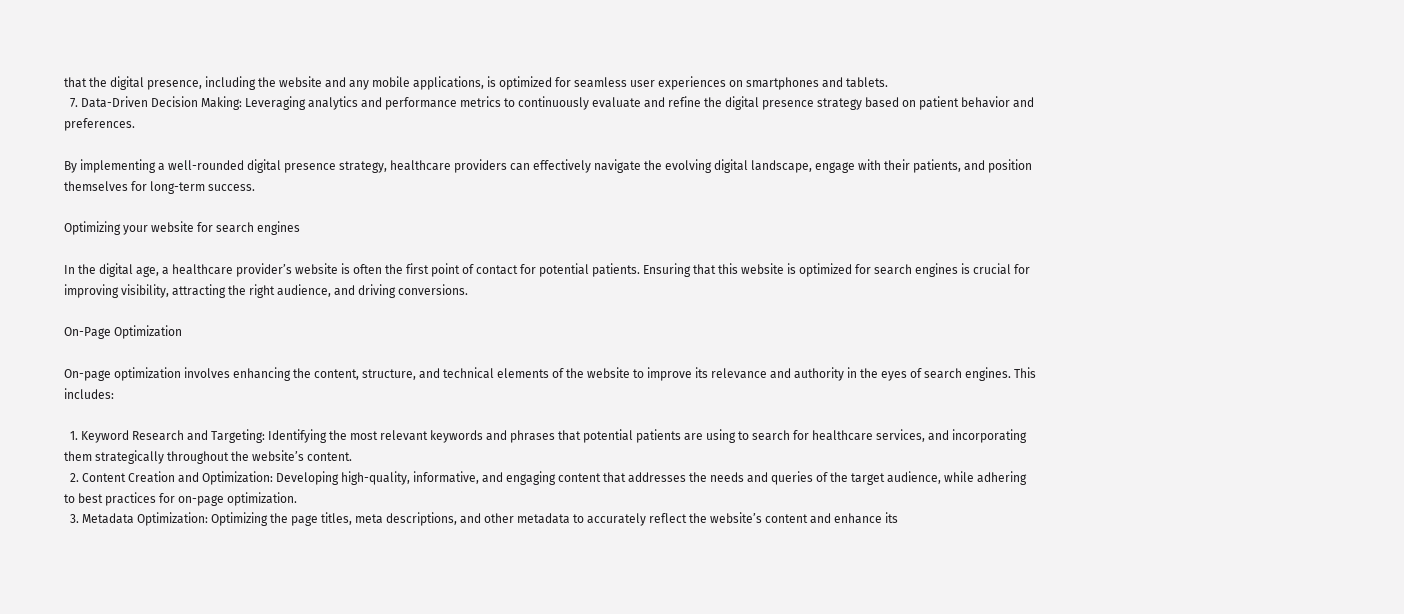that the digital presence, including the website and any mobile applications, is optimized for seamless user experiences on smartphones and tablets.
  7. Data-Driven Decision Making: Leveraging analytics and performance metrics to continuously evaluate and refine the digital presence strategy based on patient behavior and preferences.

By implementing a well-rounded digital presence strategy, healthcare providers can effectively navigate the evolving digital landscape, engage with their patients, and position themselves for long-term success.

Optimizing your website for search engines

In the digital age, a healthcare provider’s website is often the first point of contact for potential patients. Ensuring that this website is optimized for search engines is crucial for improving visibility, attracting the right audience, and driving conversions.

On-Page Optimization

On-page optimization involves enhancing the content, structure, and technical elements of the website to improve its relevance and authority in the eyes of search engines. This includes:

  1. Keyword Research and Targeting: Identifying the most relevant keywords and phrases that potential patients are using to search for healthcare services, and incorporating them strategically throughout the website’s content.
  2. Content Creation and Optimization: Developing high-quality, informative, and engaging content that addresses the needs and queries of the target audience, while adhering to best practices for on-page optimization.
  3. Metadata Optimization: Optimizing the page titles, meta descriptions, and other metadata to accurately reflect the website’s content and enhance its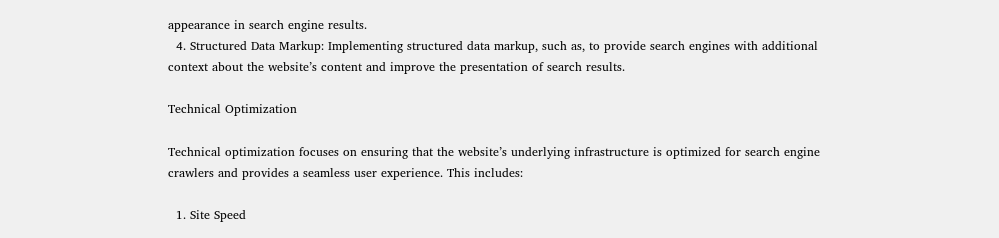appearance in search engine results.
  4. Structured Data Markup: Implementing structured data markup, such as, to provide search engines with additional context about the website’s content and improve the presentation of search results.

Technical Optimization

Technical optimization focuses on ensuring that the website’s underlying infrastructure is optimized for search engine crawlers and provides a seamless user experience. This includes:

  1. Site Speed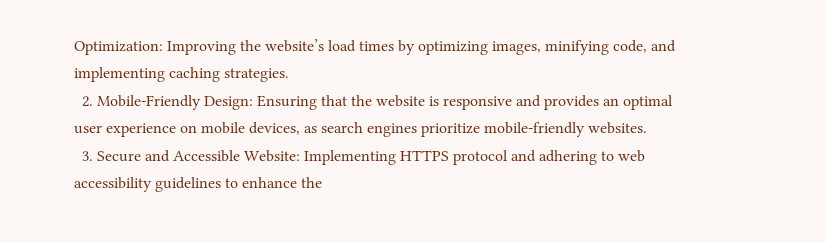Optimization: Improving the website’s load times by optimizing images, minifying code, and implementing caching strategies.
  2. Mobile-Friendly Design: Ensuring that the website is responsive and provides an optimal user experience on mobile devices, as search engines prioritize mobile-friendly websites.
  3. Secure and Accessible Website: Implementing HTTPS protocol and adhering to web accessibility guidelines to enhance the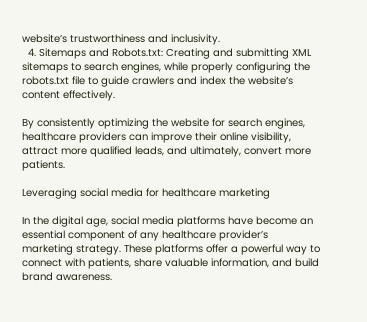website’s trustworthiness and inclusivity.
  4. Sitemaps and Robots.txt: Creating and submitting XML sitemaps to search engines, while properly configuring the robots.txt file to guide crawlers and index the website’s content effectively.

By consistently optimizing the website for search engines, healthcare providers can improve their online visibility, attract more qualified leads, and ultimately, convert more patients.

Leveraging social media for healthcare marketing

In the digital age, social media platforms have become an essential component of any healthcare provider’s marketing strategy. These platforms offer a powerful way to connect with patients, share valuable information, and build brand awareness.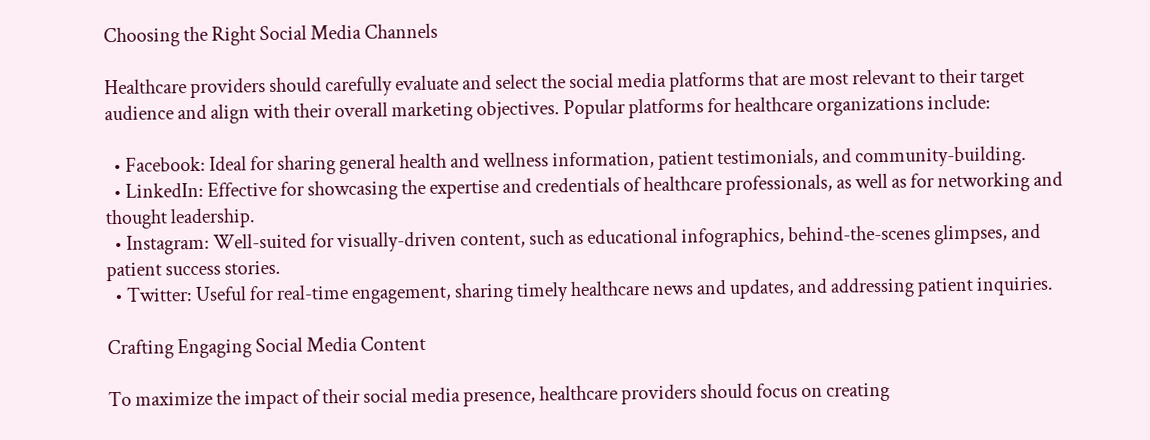Choosing the Right Social Media Channels

Healthcare providers should carefully evaluate and select the social media platforms that are most relevant to their target audience and align with their overall marketing objectives. Popular platforms for healthcare organizations include:

  • Facebook: Ideal for sharing general health and wellness information, patient testimonials, and community-building.
  • LinkedIn: Effective for showcasing the expertise and credentials of healthcare professionals, as well as for networking and thought leadership.
  • Instagram: Well-suited for visually-driven content, such as educational infographics, behind-the-scenes glimpses, and patient success stories.
  • Twitter: Useful for real-time engagement, sharing timely healthcare news and updates, and addressing patient inquiries.

Crafting Engaging Social Media Content

To maximize the impact of their social media presence, healthcare providers should focus on creating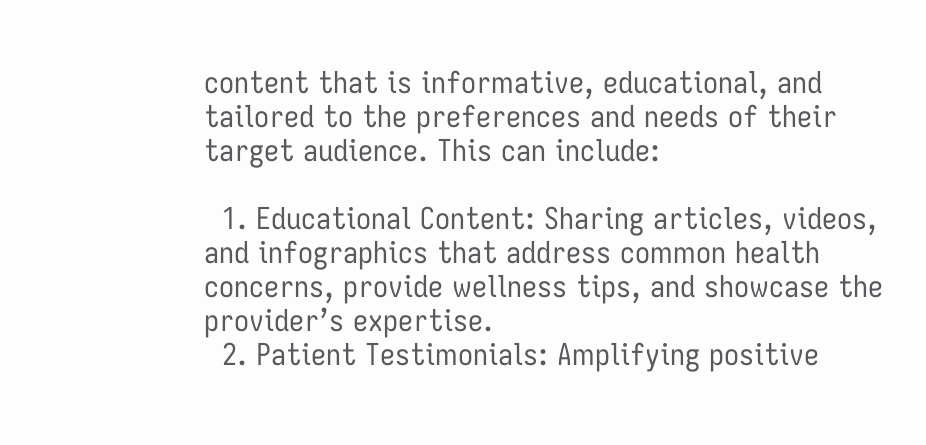content that is informative, educational, and tailored to the preferences and needs of their target audience. This can include:

  1. Educational Content: Sharing articles, videos, and infographics that address common health concerns, provide wellness tips, and showcase the provider’s expertise.
  2. Patient Testimonials: Amplifying positive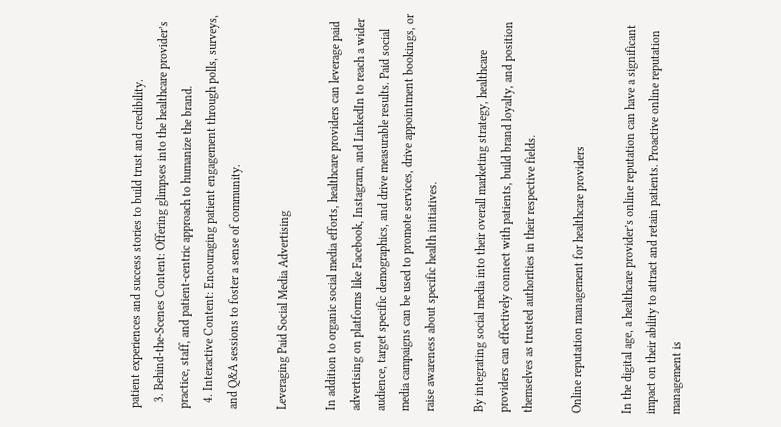patient experiences and success stories to build trust and credibility.
  3. Behind-the-Scenes Content: Offering glimpses into the healthcare provider’s practice, staff, and patient-centric approach to humanize the brand.
  4. Interactive Content: Encouraging patient engagement through polls, surveys, and Q&A sessions to foster a sense of community.

Leveraging Paid Social Media Advertising

In addition to organic social media efforts, healthcare providers can leverage paid advertising on platforms like Facebook, Instagram, and LinkedIn to reach a wider audience, target specific demographics, and drive measurable results. Paid social media campaigns can be used to promote services, drive appointment bookings, or raise awareness about specific health initiatives.

By integrating social media into their overall marketing strategy, healthcare providers can effectively connect with patients, build brand loyalty, and position themselves as trusted authorities in their respective fields.

Online reputation management for healthcare providers

In the digital age, a healthcare provider’s online reputation can have a significant impact on their ability to attract and retain patients. Proactive online reputation management is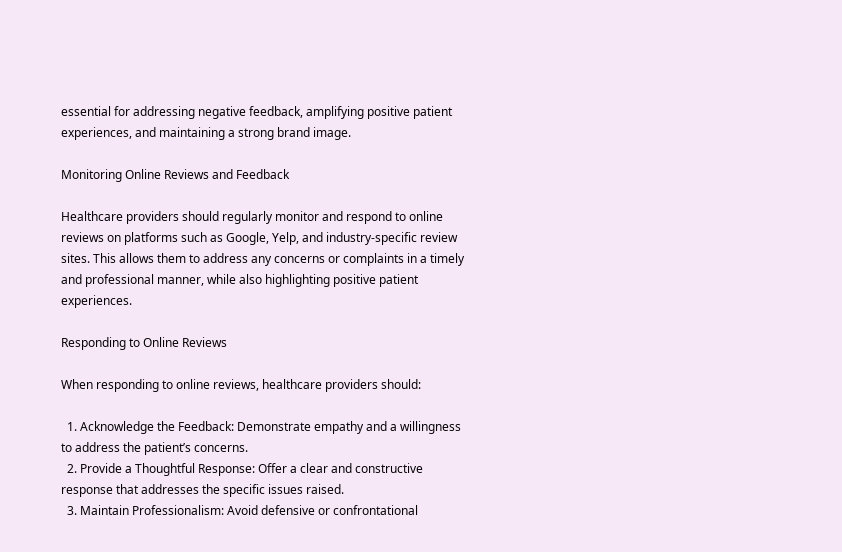essential for addressing negative feedback, amplifying positive patient experiences, and maintaining a strong brand image.

Monitoring Online Reviews and Feedback

Healthcare providers should regularly monitor and respond to online reviews on platforms such as Google, Yelp, and industry-specific review sites. This allows them to address any concerns or complaints in a timely and professional manner, while also highlighting positive patient experiences.

Responding to Online Reviews

When responding to online reviews, healthcare providers should:

  1. Acknowledge the Feedback: Demonstrate empathy and a willingness to address the patient’s concerns.
  2. Provide a Thoughtful Response: Offer a clear and constructive response that addresses the specific issues raised.
  3. Maintain Professionalism: Avoid defensive or confrontational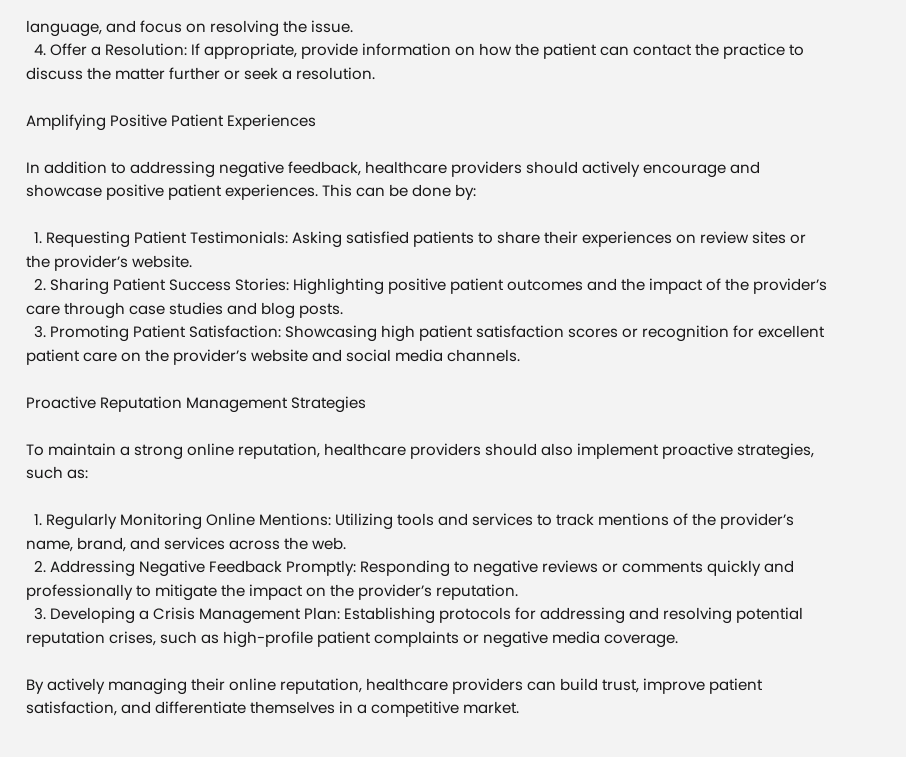language, and focus on resolving the issue.
  4. Offer a Resolution: If appropriate, provide information on how the patient can contact the practice to discuss the matter further or seek a resolution.

Amplifying Positive Patient Experiences

In addition to addressing negative feedback, healthcare providers should actively encourage and showcase positive patient experiences. This can be done by:

  1. Requesting Patient Testimonials: Asking satisfied patients to share their experiences on review sites or the provider’s website.
  2. Sharing Patient Success Stories: Highlighting positive patient outcomes and the impact of the provider’s care through case studies and blog posts.
  3. Promoting Patient Satisfaction: Showcasing high patient satisfaction scores or recognition for excellent patient care on the provider’s website and social media channels.

Proactive Reputation Management Strategies

To maintain a strong online reputation, healthcare providers should also implement proactive strategies, such as:

  1. Regularly Monitoring Online Mentions: Utilizing tools and services to track mentions of the provider’s name, brand, and services across the web.
  2. Addressing Negative Feedback Promptly: Responding to negative reviews or comments quickly and professionally to mitigate the impact on the provider’s reputation.
  3. Developing a Crisis Management Plan: Establishing protocols for addressing and resolving potential reputation crises, such as high-profile patient complaints or negative media coverage.

By actively managing their online reputation, healthcare providers can build trust, improve patient satisfaction, and differentiate themselves in a competitive market.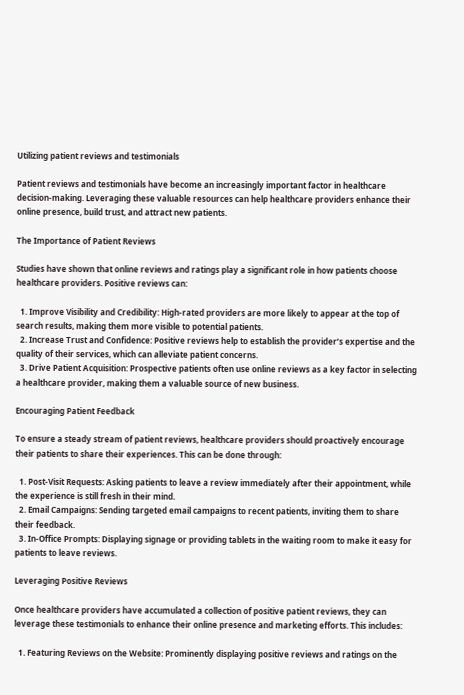Utilizing patient reviews and testimonials

Patient reviews and testimonials have become an increasingly important factor in healthcare decision-making. Leveraging these valuable resources can help healthcare providers enhance their online presence, build trust, and attract new patients.

The Importance of Patient Reviews

Studies have shown that online reviews and ratings play a significant role in how patients choose healthcare providers. Positive reviews can:

  1. Improve Visibility and Credibility: High-rated providers are more likely to appear at the top of search results, making them more visible to potential patients.
  2. Increase Trust and Confidence: Positive reviews help to establish the provider’s expertise and the quality of their services, which can alleviate patient concerns.
  3. Drive Patient Acquisition: Prospective patients often use online reviews as a key factor in selecting a healthcare provider, making them a valuable source of new business.

Encouraging Patient Feedback

To ensure a steady stream of patient reviews, healthcare providers should proactively encourage their patients to share their experiences. This can be done through:

  1. Post-Visit Requests: Asking patients to leave a review immediately after their appointment, while the experience is still fresh in their mind.
  2. Email Campaigns: Sending targeted email campaigns to recent patients, inviting them to share their feedback.
  3. In-Office Prompts: Displaying signage or providing tablets in the waiting room to make it easy for patients to leave reviews.

Leveraging Positive Reviews

Once healthcare providers have accumulated a collection of positive patient reviews, they can leverage these testimonials to enhance their online presence and marketing efforts. This includes:

  1. Featuring Reviews on the Website: Prominently displaying positive reviews and ratings on the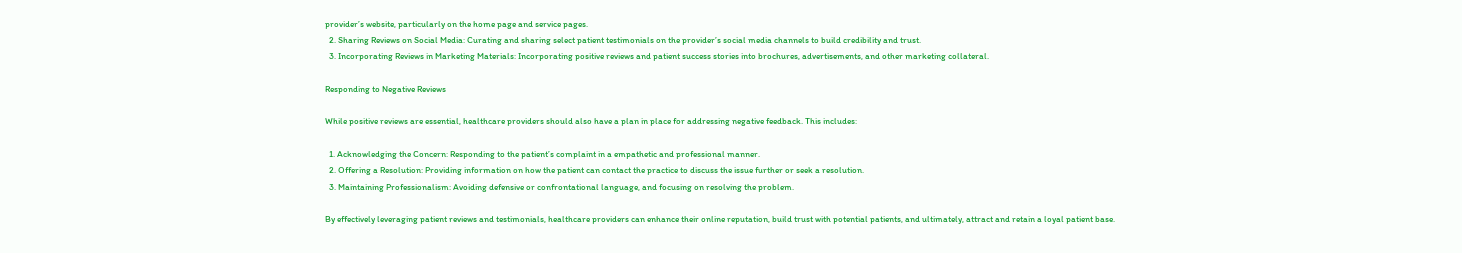provider’s website, particularly on the home page and service pages.
  2. Sharing Reviews on Social Media: Curating and sharing select patient testimonials on the provider’s social media channels to build credibility and trust.
  3. Incorporating Reviews in Marketing Materials: Incorporating positive reviews and patient success stories into brochures, advertisements, and other marketing collateral.

Responding to Negative Reviews

While positive reviews are essential, healthcare providers should also have a plan in place for addressing negative feedback. This includes:

  1. Acknowledging the Concern: Responding to the patient’s complaint in a empathetic and professional manner.
  2. Offering a Resolution: Providing information on how the patient can contact the practice to discuss the issue further or seek a resolution.
  3. Maintaining Professionalism: Avoiding defensive or confrontational language, and focusing on resolving the problem.

By effectively leveraging patient reviews and testimonials, healthcare providers can enhance their online reputation, build trust with potential patients, and ultimately, attract and retain a loyal patient base.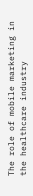The role of mobile marketing in the healthcare industry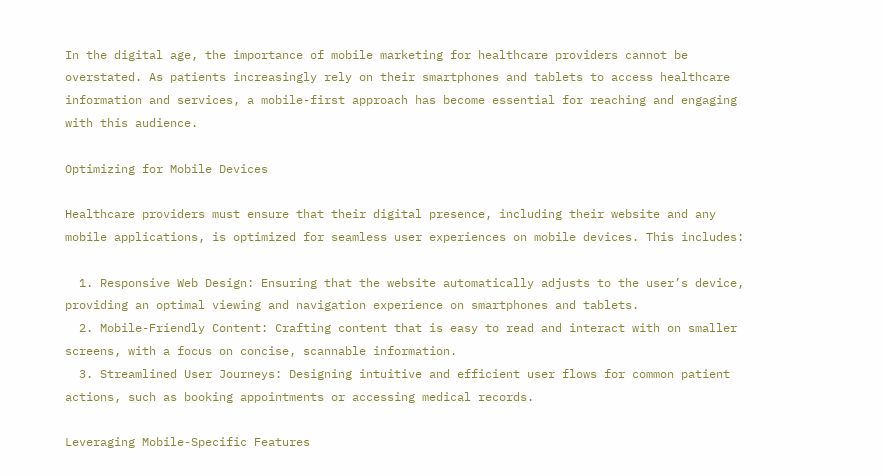In the digital age, the importance of mobile marketing for healthcare providers cannot be overstated. As patients increasingly rely on their smartphones and tablets to access healthcare information and services, a mobile-first approach has become essential for reaching and engaging with this audience.

Optimizing for Mobile Devices

Healthcare providers must ensure that their digital presence, including their website and any mobile applications, is optimized for seamless user experiences on mobile devices. This includes:

  1. Responsive Web Design: Ensuring that the website automatically adjusts to the user’s device, providing an optimal viewing and navigation experience on smartphones and tablets.
  2. Mobile-Friendly Content: Crafting content that is easy to read and interact with on smaller screens, with a focus on concise, scannable information.
  3. Streamlined User Journeys: Designing intuitive and efficient user flows for common patient actions, such as booking appointments or accessing medical records.

Leveraging Mobile-Specific Features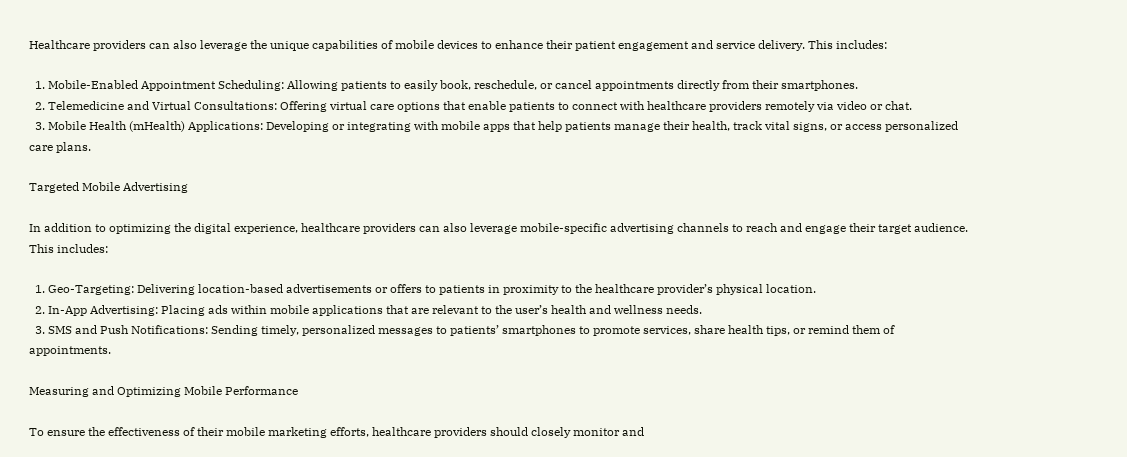Healthcare providers can also leverage the unique capabilities of mobile devices to enhance their patient engagement and service delivery. This includes:

  1. Mobile-Enabled Appointment Scheduling: Allowing patients to easily book, reschedule, or cancel appointments directly from their smartphones.
  2. Telemedicine and Virtual Consultations: Offering virtual care options that enable patients to connect with healthcare providers remotely via video or chat.
  3. Mobile Health (mHealth) Applications: Developing or integrating with mobile apps that help patients manage their health, track vital signs, or access personalized care plans.

Targeted Mobile Advertising

In addition to optimizing the digital experience, healthcare providers can also leverage mobile-specific advertising channels to reach and engage their target audience. This includes:

  1. Geo-Targeting: Delivering location-based advertisements or offers to patients in proximity to the healthcare provider’s physical location.
  2. In-App Advertising: Placing ads within mobile applications that are relevant to the user’s health and wellness needs.
  3. SMS and Push Notifications: Sending timely, personalized messages to patients’ smartphones to promote services, share health tips, or remind them of appointments.

Measuring and Optimizing Mobile Performance

To ensure the effectiveness of their mobile marketing efforts, healthcare providers should closely monitor and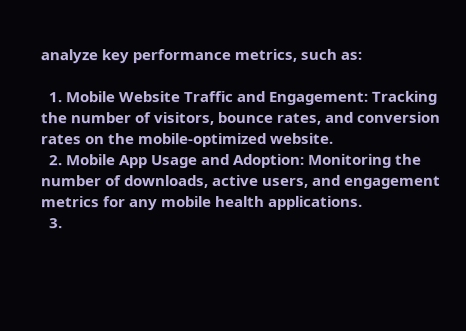analyze key performance metrics, such as:

  1. Mobile Website Traffic and Engagement: Tracking the number of visitors, bounce rates, and conversion rates on the mobile-optimized website.
  2. Mobile App Usage and Adoption: Monitoring the number of downloads, active users, and engagement metrics for any mobile health applications.
  3.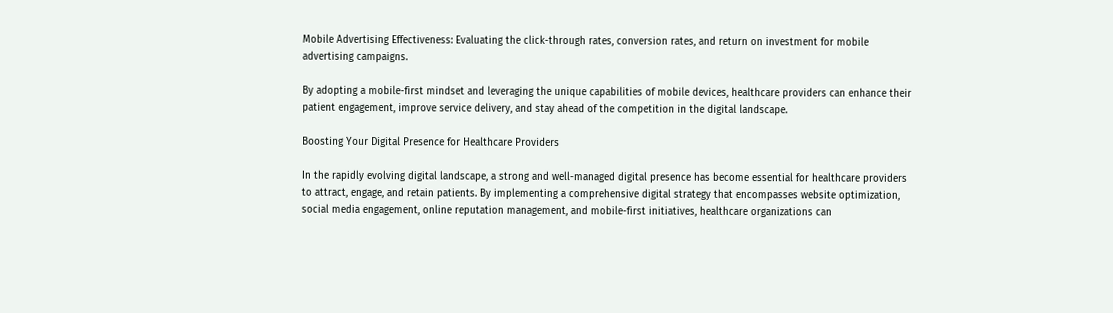Mobile Advertising Effectiveness: Evaluating the click-through rates, conversion rates, and return on investment for mobile advertising campaigns.

By adopting a mobile-first mindset and leveraging the unique capabilities of mobile devices, healthcare providers can enhance their patient engagement, improve service delivery, and stay ahead of the competition in the digital landscape.

Boosting Your Digital Presence for Healthcare Providers

In the rapidly evolving digital landscape, a strong and well-managed digital presence has become essential for healthcare providers to attract, engage, and retain patients. By implementing a comprehensive digital strategy that encompasses website optimization, social media engagement, online reputation management, and mobile-first initiatives, healthcare organizations can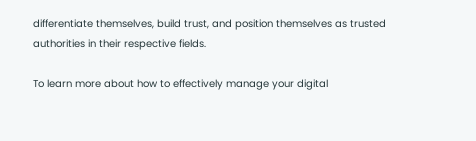differentiate themselves, build trust, and position themselves as trusted authorities in their respective fields.

To learn more about how to effectively manage your digital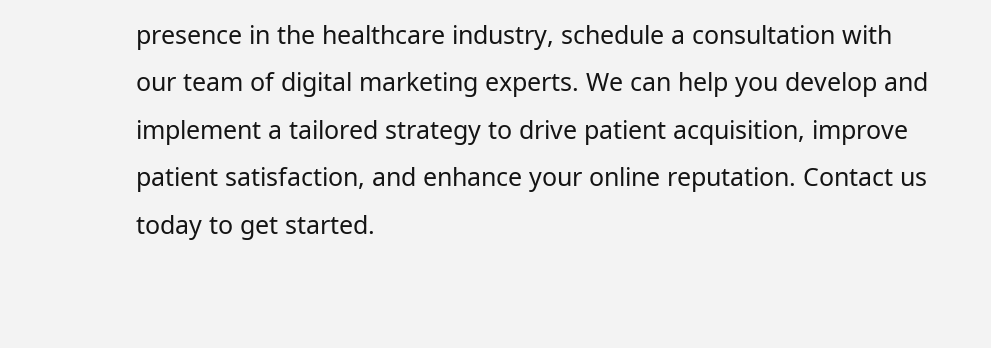presence in the healthcare industry, schedule a consultation with our team of digital marketing experts. We can help you develop and implement a tailored strategy to drive patient acquisition, improve patient satisfaction, and enhance your online reputation. Contact us today to get started.